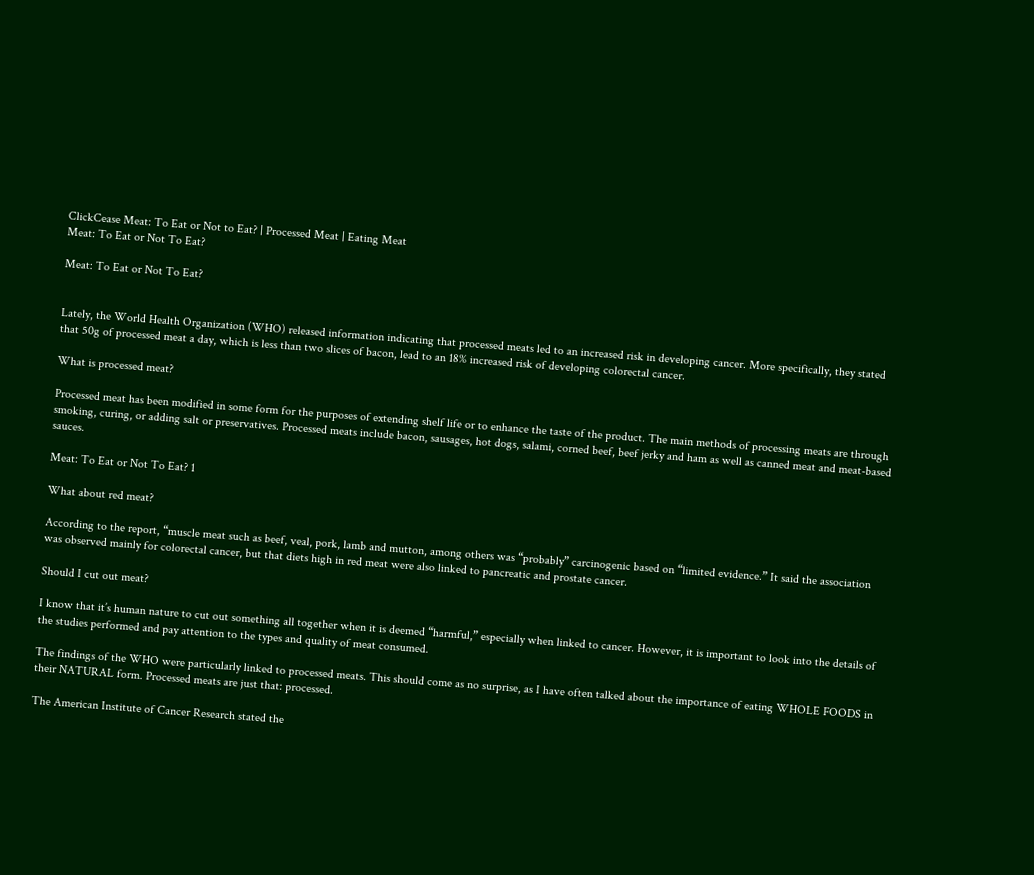ClickCease Meat: To Eat or Not to Eat? | Processed Meat | Eating Meat
Meat: To Eat or Not To Eat?

Meat: To Eat or Not To Eat?


Lately, the World Health Organization (WHO) released information indicating that processed meats led to an increased risk in developing cancer. More specifically, they stated that 50g of processed meat a day, which is less than two slices of bacon, lead to an 18% increased risk of developing colorectal cancer.

What is processed meat?

Processed meat has been modified in some form for the purposes of extending shelf life or to enhance the taste of the product. The main methods of processing meats are through smoking, curing, or adding salt or preservatives. Processed meats include bacon, sausages, hot dogs, salami, corned beef, beef jerky and ham as well as canned meat and meat-based sauces.

Meat: To Eat or Not To Eat? 1

What about red meat?

According to the report, “muscle meat such as beef, veal, pork, lamb and mutton, among others was “probably” carcinogenic based on “limited evidence.” It said the association was observed mainly for colorectal cancer, but that diets high in red meat were also linked to pancreatic and prostate cancer.

Should I cut out meat?

I know that it’s human nature to cut out something all together when it is deemed “harmful,” especially when linked to cancer. However, it is important to look into the details of the studies performed and pay attention to the types and quality of meat consumed.

The findings of the WHO were particularly linked to processed meats. This should come as no surprise, as I have often talked about the importance of eating WHOLE FOODS in their NATURAL form. Processed meats are just that: processed.

The American Institute of Cancer Research stated the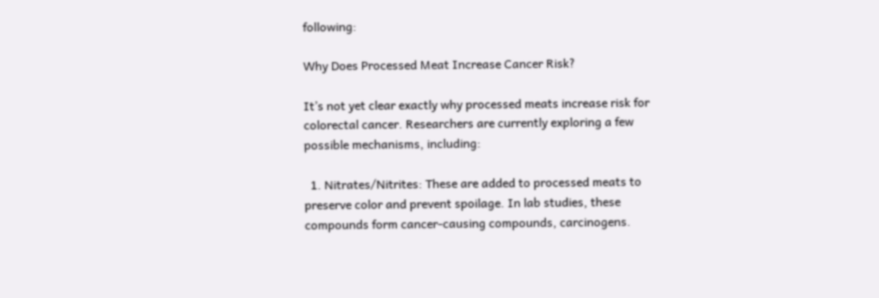following:

Why Does Processed Meat Increase Cancer Risk?

It’s not yet clear exactly why processed meats increase risk for colorectal cancer. Researchers are currently exploring a few possible mechanisms, including:

  1. Nitrates/Nitrites: These are added to processed meats to preserve color and prevent spoilage. In lab studies, these compounds form cancer-causing compounds, carcinogens.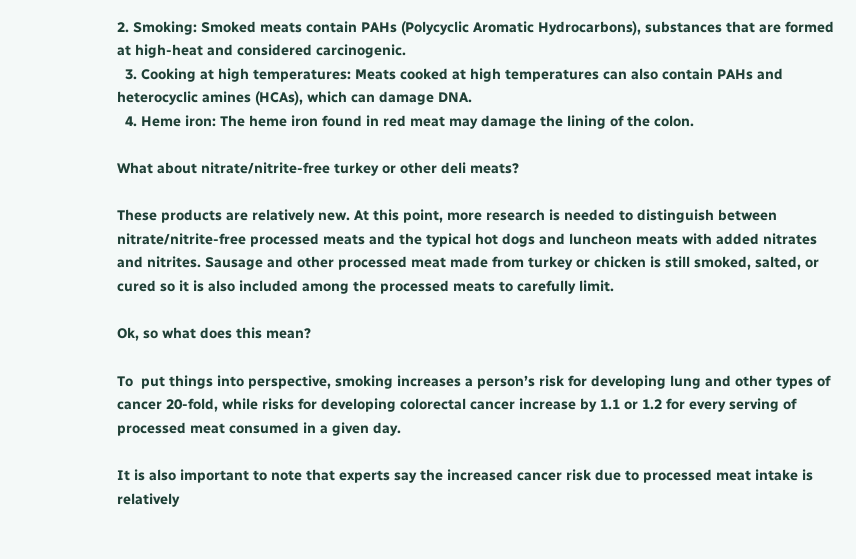2. Smoking: Smoked meats contain PAHs (Polycyclic Aromatic Hydrocarbons), substances that are formed at high-heat and considered carcinogenic.
  3. Cooking at high temperatures: Meats cooked at high temperatures can also contain PAHs and heterocyclic amines (HCAs), which can damage DNA.
  4. Heme iron: The heme iron found in red meat may damage the lining of the colon.

What about nitrate/nitrite-free turkey or other deli meats?

These products are relatively new. At this point, more research is needed to distinguish between nitrate/nitrite-free processed meats and the typical hot dogs and luncheon meats with added nitrates and nitrites. Sausage and other processed meat made from turkey or chicken is still smoked, salted, or cured so it is also included among the processed meats to carefully limit.

Ok, so what does this mean?

To  put things into perspective, smoking increases a person’s risk for developing lung and other types of cancer 20-fold, while risks for developing colorectal cancer increase by 1.1 or 1.2 for every serving of processed meat consumed in a given day.

It is also important to note that experts say the increased cancer risk due to processed meat intake is relatively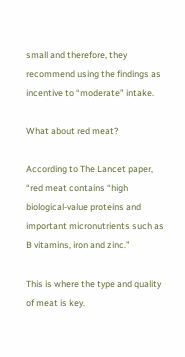small and therefore, they recommend using the findings as incentive to “moderate” intake.

What about red meat?

According to The Lancet paper, “red meat contains “high biological-value proteins and important micronutrients such as B vitamins, iron and zinc.”

This is where the type and quality of meat is key.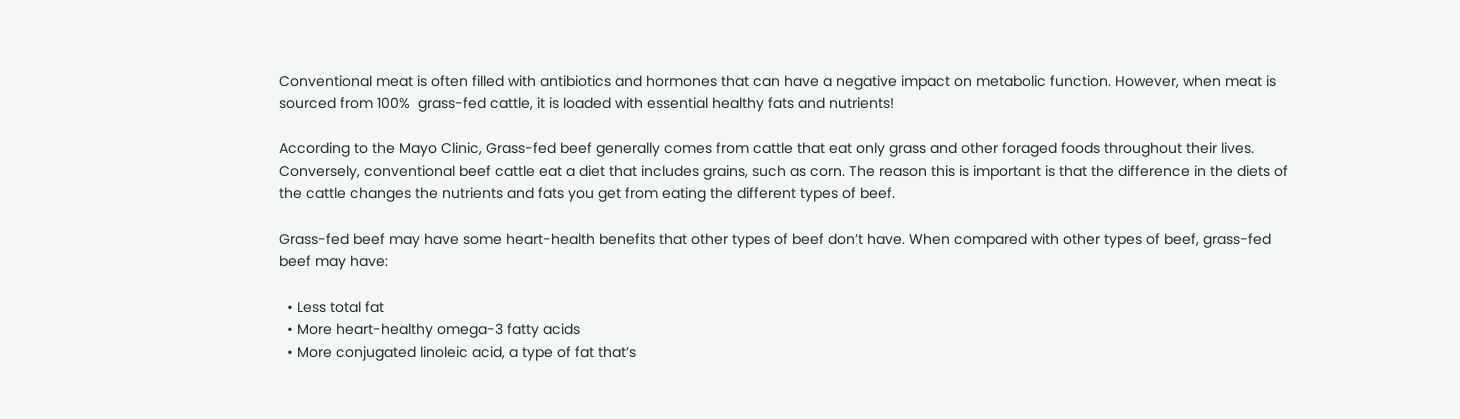Conventional meat is often filled with antibiotics and hormones that can have a negative impact on metabolic function. However, when meat is sourced from 100%  grass-fed cattle, it is loaded with essential healthy fats and nutrients!

According to the Mayo Clinic, Grass-fed beef generally comes from cattle that eat only grass and other foraged foods throughout their lives. Conversely, conventional beef cattle eat a diet that includes grains, such as corn. The reason this is important is that the difference in the diets of the cattle changes the nutrients and fats you get from eating the different types of beef.

Grass-fed beef may have some heart-health benefits that other types of beef don’t have. When compared with other types of beef, grass-fed beef may have:

  • Less total fat
  • More heart-healthy omega-3 fatty acids
  • More conjugated linoleic acid, a type of fat that’s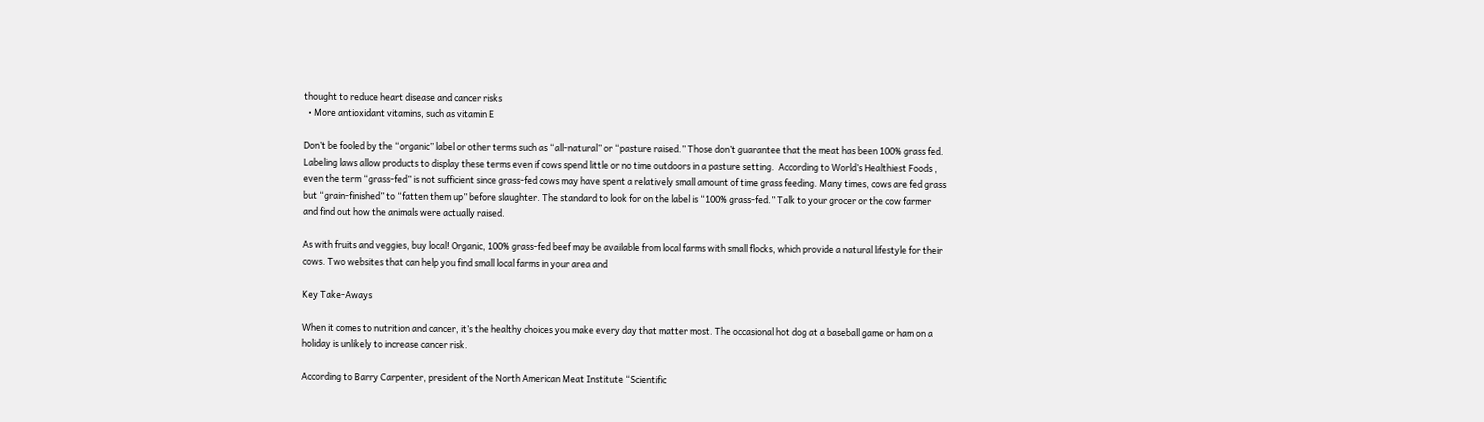thought to reduce heart disease and cancer risks
  • More antioxidant vitamins, such as vitamin E

Don’t be fooled by the “organic” label or other terms such as “all-natural” or “pasture raised.” Those don’t guarantee that the meat has been 100% grass fed. Labeling laws allow products to display these terms even if cows spend little or no time outdoors in a pasture setting.  According to World’s Healthiest Foods , even the term “grass-fed” is not sufficient since grass-fed cows may have spent a relatively small amount of time grass feeding. Many times, cows are fed grass but “grain-finished” to “fatten them up” before slaughter. The standard to look for on the label is “100% grass-fed.” Talk to your grocer or the cow farmer and find out how the animals were actually raised.

As with fruits and veggies, buy local! Organic, 100% grass-fed beef may be available from local farms with small flocks, which provide a natural lifestyle for their cows. Two websites that can help you find small local farms in your area and

Key Take-Aways

When it comes to nutrition and cancer, it’s the healthy choices you make every day that matter most. The occasional hot dog at a baseball game or ham on a holiday is unlikely to increase cancer risk.

According to Barry Carpenter, president of the North American Meat Institute “Scientific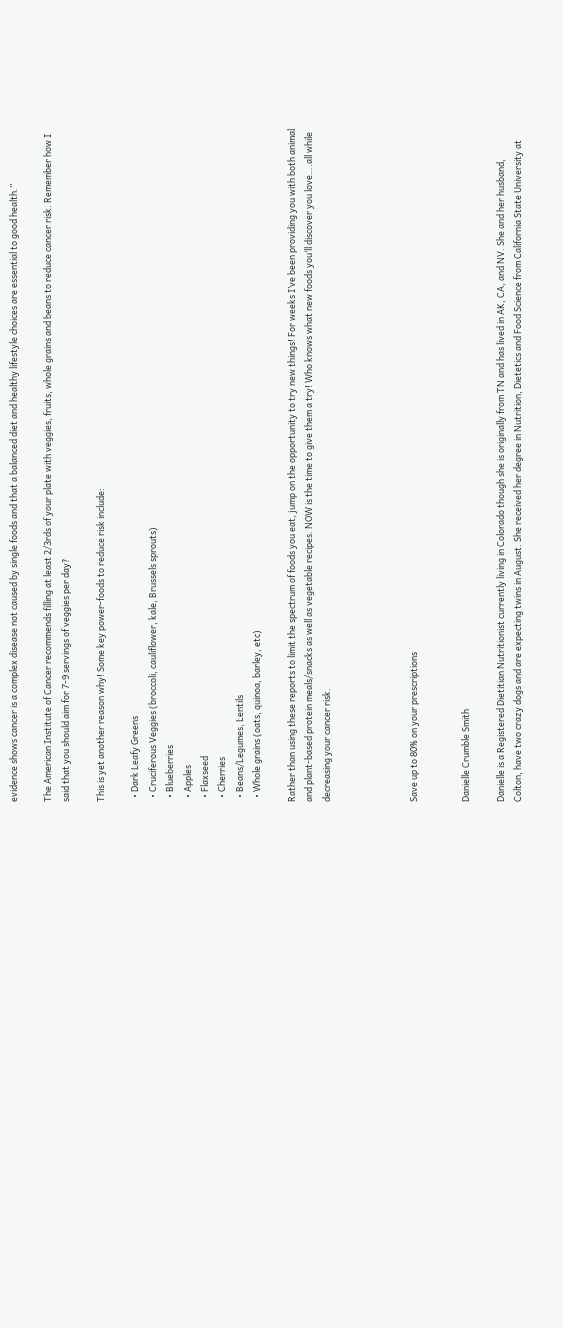evidence shows cancer is a complex disease not caused by single foods and that a balanced diet and healthy lifestyle choices are essential to good health.”

The American Institute of Cancer recommends filling at least 2/3rds of your plate with veggies, fruits, whole grains and beans to reduce cancer risk. Remember how I said that you should aim for 7-9 servings of veggies per day?

This is yet another reason why! Some key power-foods to reduce risk include:

  • Dark Leafy Greens
  • Cruciferous Veggies (broccoli, cauliflower, kale, Brussels sprouts)
  • Blueberries
  • Apples
  • Flaxseed
  • Cherries
  • Beans/Legumes, Lentils
  • Whole grains (oats, quinoa, barley, etc)

Rather than using these reports to limit the spectrum of foods you eat, jump on the opportunity to try new things! For weeks I’ve been providing you with both animal and plant-based protein meals/snacks as well as vegetable recipes. NOW is the time to give them a try! Who knows what new foods you’ll discover you love….all while decreasing your cancer risk.




Save up to 80% on your prescriptions


Danielle Crumble Smith

Danielle is a Registered Dietitian Nutritionist currently living in Colorado though she is originally from TN and has lived in AK, CA, and NV. She and her husband, Colton, have two crazy dogs and are expecting twins in August. She received her degree in Nutrition, Dietetics and Food Science from California State University at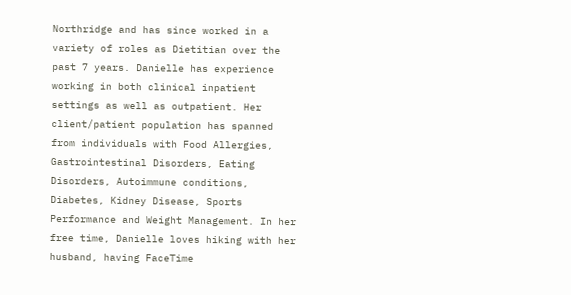Northridge and has since worked in a variety of roles as Dietitian over the past 7 years. Danielle has experience working in both clinical inpatient settings as well as outpatient. Her client/patient population has spanned from individuals with Food Allergies, Gastrointestinal Disorders, Eating Disorders, Autoimmune conditions, Diabetes, Kidney Disease, Sports Performance and Weight Management. In her free time, Danielle loves hiking with her husband, having FaceTime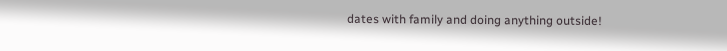dates with family and doing anything outside!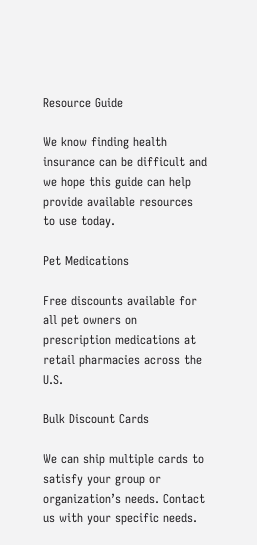Resource Guide

We know finding health insurance can be difficult and we hope this guide can help provide available resources to use today.

Pet Medications

Free discounts available for all pet owners on prescription medications at retail pharmacies across the U.S.

Bulk Discount Cards

We can ship multiple cards to satisfy your group or organization’s needs. Contact us with your specific needs.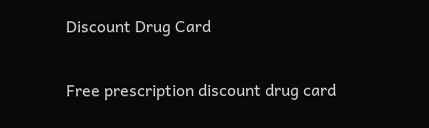Discount Drug Card

Free prescription discount drug card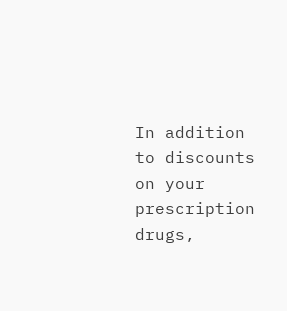In addition to discounts on your prescription drugs,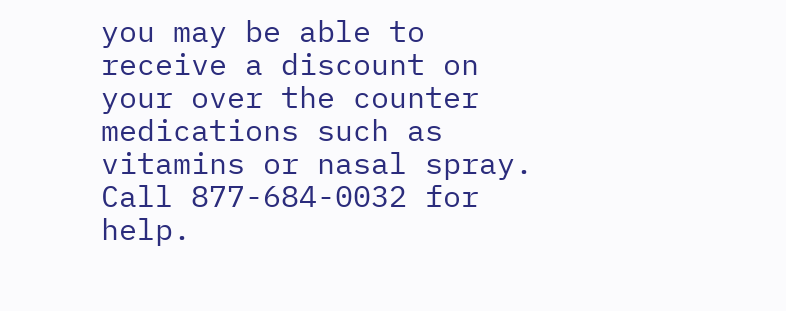you may be able to receive a discount on your over the counter medications such as vitamins or nasal spray.
Call 877-684-0032 for help.